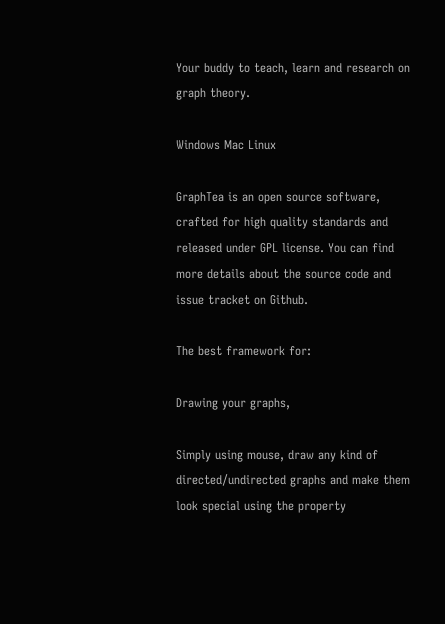Your buddy to teach, learn and research on graph theory.

Windows Mac Linux

GraphTea is an open source software, crafted for high quality standards and released under GPL license. You can find more details about the source code and issue tracket on Github.

The best framework for:

Drawing your graphs,

Simply using mouse, draw any kind of directed/undirected graphs and make them look special using the property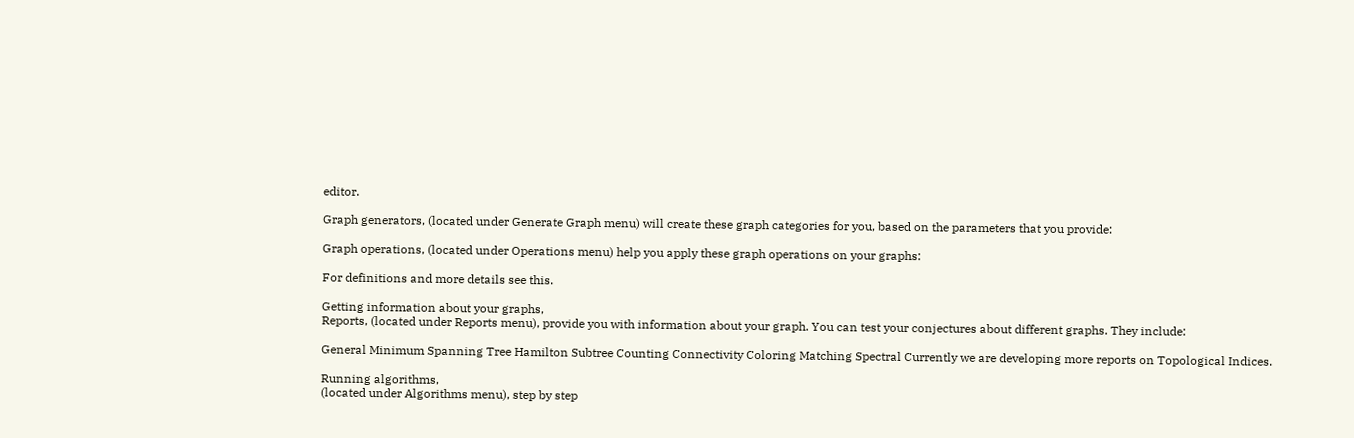editor.

Graph generators, (located under Generate Graph menu) will create these graph categories for you, based on the parameters that you provide:

Graph operations, (located under Operations menu) help you apply these graph operations on your graphs:

For definitions and more details see this.

Getting information about your graphs,
Reports, (located under Reports menu), provide you with information about your graph. You can test your conjectures about different graphs. They include:

General Minimum Spanning Tree Hamilton Subtree Counting Connectivity Coloring Matching Spectral Currently we are developing more reports on Topological Indices.

Running algorithms,
(located under Algorithms menu), step by step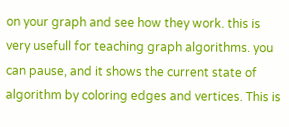on your graph and see how they work. this is very usefull for teaching graph algorithms. you can pause, and it shows the current state of algorithm by coloring edges and vertices. This is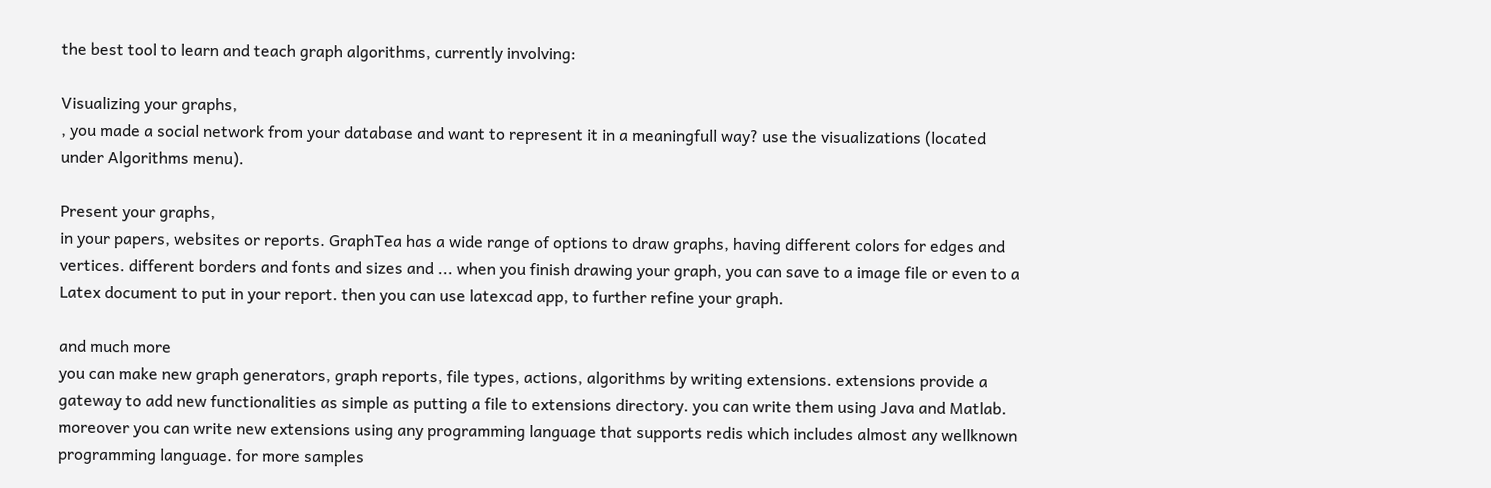the best tool to learn and teach graph algorithms, currently involving:

Visualizing your graphs,
, you made a social network from your database and want to represent it in a meaningfull way? use the visualizations (located under Algorithms menu).

Present your graphs,
in your papers, websites or reports. GraphTea has a wide range of options to draw graphs, having different colors for edges and vertices. different borders and fonts and sizes and ... when you finish drawing your graph, you can save to a image file or even to a Latex document to put in your report. then you can use latexcad app, to further refine your graph.

and much more
you can make new graph generators, graph reports, file types, actions, algorithms by writing extensions. extensions provide a gateway to add new functionalities as simple as putting a file to extensions directory. you can write them using Java and Matlab. moreover you can write new extensions using any programming language that supports redis which includes almost any wellknown programming language. for more samples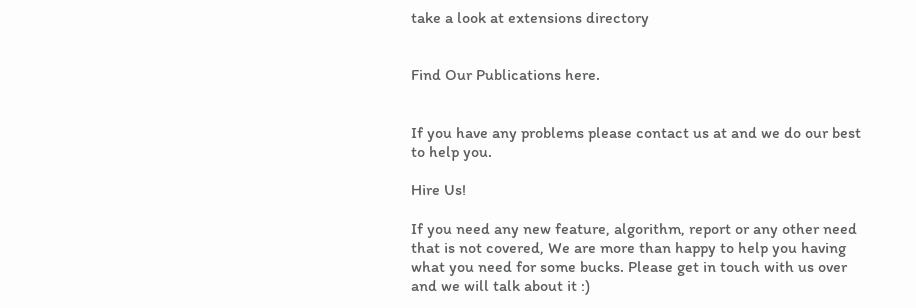take a look at extensions directory


Find Our Publications here.


If you have any problems please contact us at and we do our best to help you.

Hire Us!

If you need any new feature, algorithm, report or any other need that is not covered, We are more than happy to help you having what you need for some bucks. Please get in touch with us over and we will talk about it :)